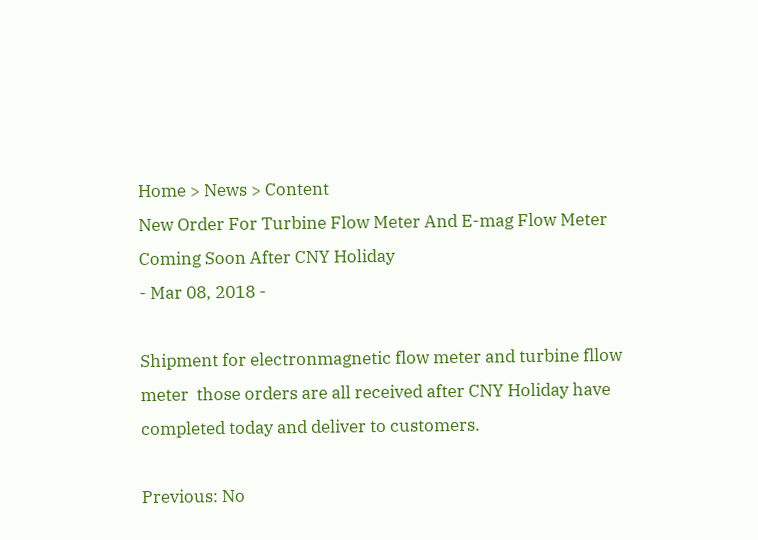Home > News > Content
New Order For Turbine Flow Meter And E-mag Flow Meter Coming Soon After CNY Holiday
- Mar 08, 2018 -

Shipment for electronmagnetic flow meter and turbine fllow meter  those orders are all received after CNY Holiday have completed today and deliver to customers.

Previous: No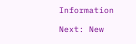Information

Next: New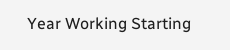Year Working Starting